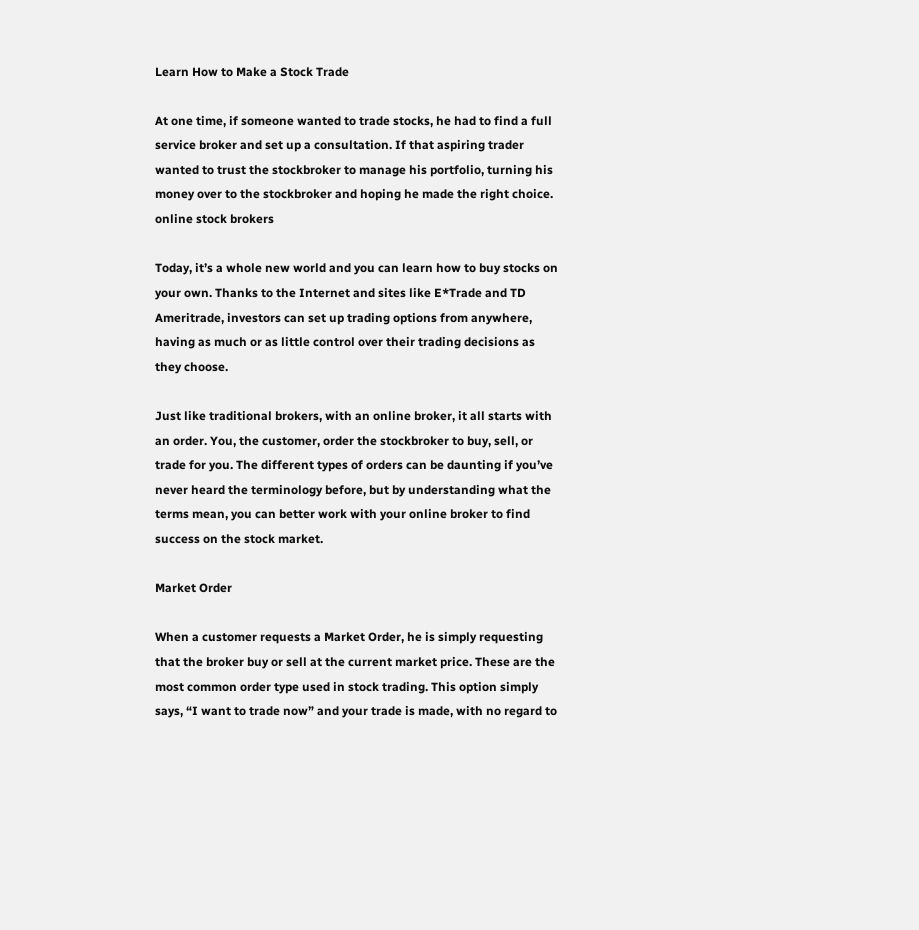Learn How to Make a Stock Trade

At one time, if someone wanted to trade stocks, he had to find a full service broker and set up a consultation. If that aspiring trader wanted to trust the stockbroker to manage his portfolio, turning his money over to the stockbroker and hoping he made the right choice.
online stock brokers

Today, it’s a whole new world and you can learn how to buy stocks on your own. Thanks to the Internet and sites like E*Trade and TD Ameritrade, investors can set up trading options from anywhere, having as much or as little control over their trading decisions as they choose.

Just like traditional brokers, with an online broker, it all starts with an order. You, the customer, order the stockbroker to buy, sell, or trade for you. The different types of orders can be daunting if you’ve never heard the terminology before, but by understanding what the terms mean, you can better work with your online broker to find success on the stock market.

Market Order

When a customer requests a Market Order, he is simply requesting that the broker buy or sell at the current market price. These are the most common order type used in stock trading. This option simply says, “I want to trade now” and your trade is made, with no regard to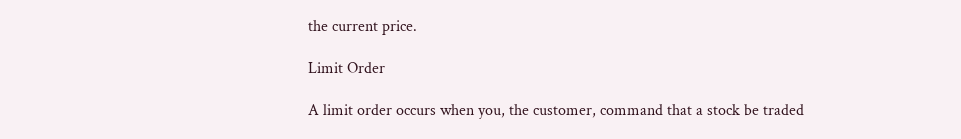the current price.

Limit Order

A limit order occurs when you, the customer, command that a stock be traded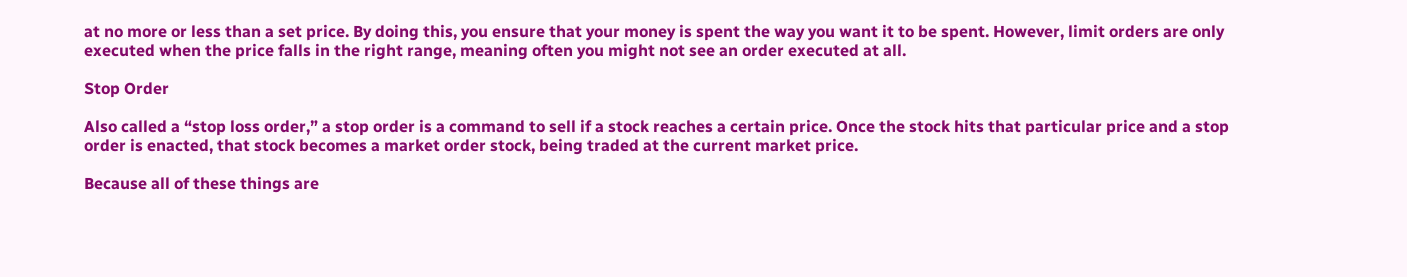at no more or less than a set price. By doing this, you ensure that your money is spent the way you want it to be spent. However, limit orders are only executed when the price falls in the right range, meaning often you might not see an order executed at all.

Stop Order

Also called a “stop loss order,” a stop order is a command to sell if a stock reaches a certain price. Once the stock hits that particular price and a stop order is enacted, that stock becomes a market order stock, being traded at the current market price.

Because all of these things are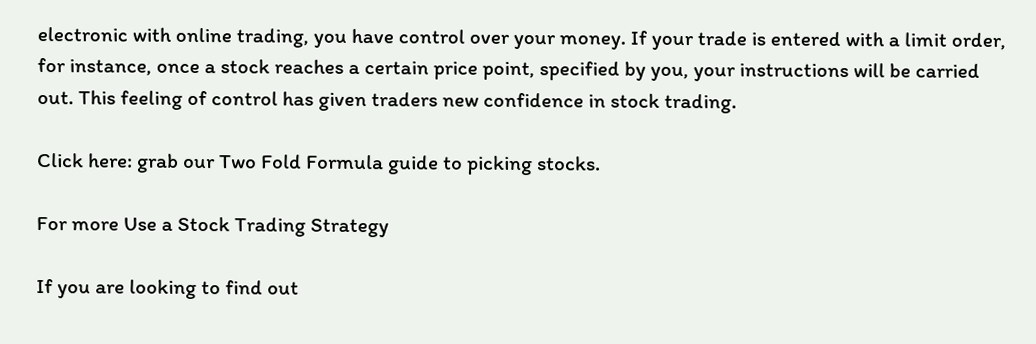electronic with online trading, you have control over your money. If your trade is entered with a limit order, for instance, once a stock reaches a certain price point, specified by you, your instructions will be carried out. This feeling of control has given traders new confidence in stock trading.

Click here: grab our Two Fold Formula guide to picking stocks.

For more Use a Stock Trading Strategy

If you are looking to find out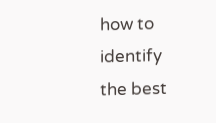how to identify the best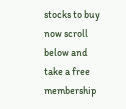stocks to buy now scroll below and take a free membership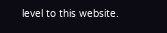level to this website.